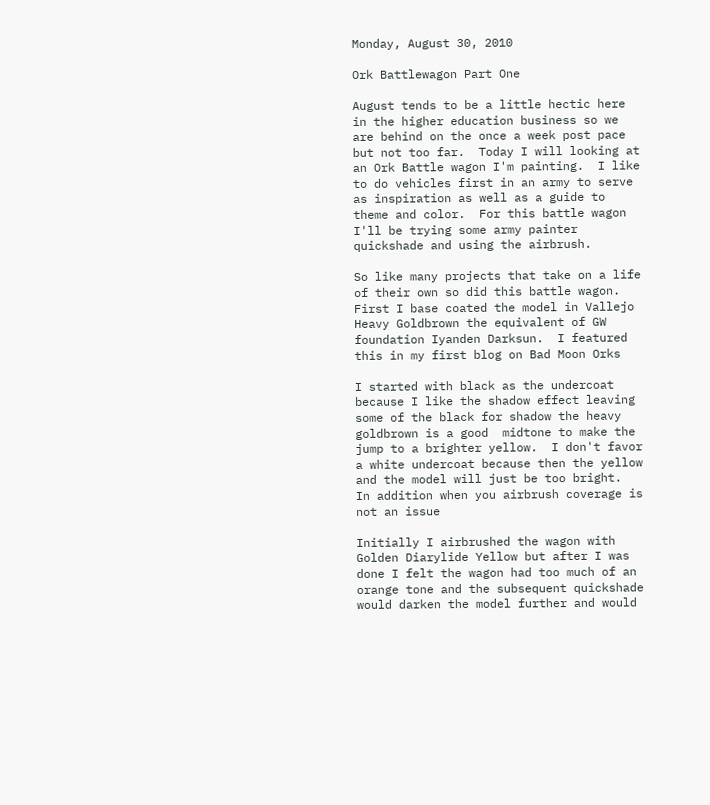Monday, August 30, 2010

Ork Battlewagon Part One

August tends to be a little hectic here in the higher education business so we are behind on the once a week post pace but not too far.  Today I will looking at an Ork Battle wagon I'm painting.  I like to do vehicles first in an army to serve as inspiration as well as a guide to theme and color.  For this battle wagon I'll be trying some army painter quickshade and using the airbrush.

So like many projects that take on a life of their own so did this battle wagon.  First I base coated the model in Vallejo Heavy Goldbrown the equivalent of GW foundation Iyanden Darksun.  I featured this in my first blog on Bad Moon Orks

I started with black as the undercoat because I like the shadow effect leaving some of the black for shadow the heavy goldbrown is a good  midtone to make the jump to a brighter yellow.  I don't favor a white undercoat because then the yellow and the model will just be too bright.  In addition when you airbrush coverage is not an issue

Initially I airbrushed the wagon with Golden Diarylide Yellow but after I was done I felt the wagon had too much of an orange tone and the subsequent quickshade would darken the model further and would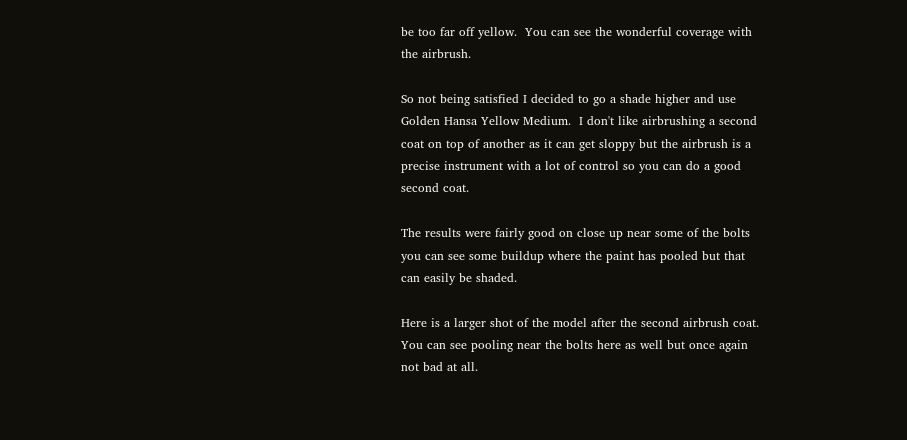be too far off yellow.  You can see the wonderful coverage with the airbrush.

So not being satisfied I decided to go a shade higher and use Golden Hansa Yellow Medium.  I don't like airbrushing a second coat on top of another as it can get sloppy but the airbrush is a precise instrument with a lot of control so you can do a good second coat.

The results were fairly good on close up near some of the bolts you can see some buildup where the paint has pooled but that can easily be shaded.

Here is a larger shot of the model after the second airbrush coat.  You can see pooling near the bolts here as well but once again not bad at all.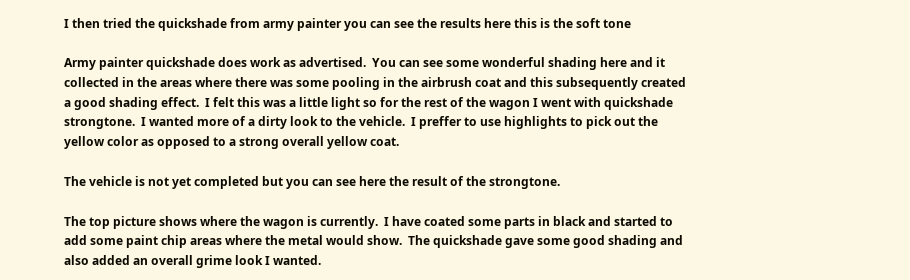I then tried the quickshade from army painter you can see the results here this is the soft tone

Army painter quickshade does work as advertised.  You can see some wonderful shading here and it collected in the areas where there was some pooling in the airbrush coat and this subsequently created a good shading effect.  I felt this was a little light so for the rest of the wagon I went with quickshade strongtone.  I wanted more of a dirty look to the vehicle.  I preffer to use highlights to pick out the yellow color as opposed to a strong overall yellow coat.

The vehicle is not yet completed but you can see here the result of the strongtone.

The top picture shows where the wagon is currently.  I have coated some parts in black and started to add some paint chip areas where the metal would show.  The quickshade gave some good shading and also added an overall grime look I wanted.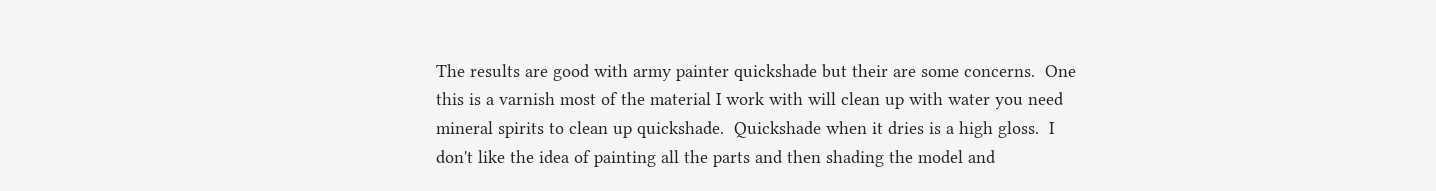The results are good with army painter quickshade but their are some concerns.  One this is a varnish most of the material I work with will clean up with water you need mineral spirits to clean up quickshade.  Quickshade when it dries is a high gloss.  I don't like the idea of painting all the parts and then shading the model and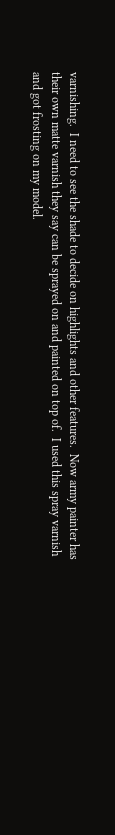varnishing.  I need to see the shade to decide on highlights and other features.  Now army painter has their own matte varnish they say can be sprayed on and painted on top of.  I used this spray varnish and got frosting on my model.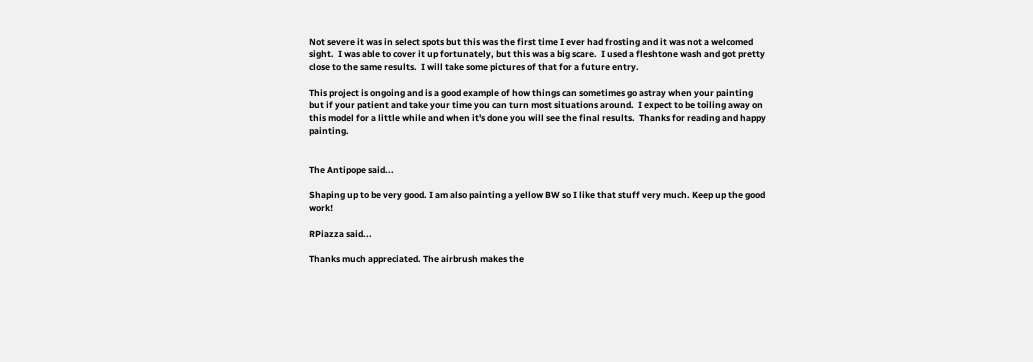Not severe it was in select spots but this was the first time I ever had frosting and it was not a welcomed sight.  I was able to cover it up fortunately, but this was a big scare.  I used a fleshtone wash and got pretty close to the same results.  I will take some pictures of that for a future entry.

This project is ongoing and is a good example of how things can sometimes go astray when your painting but if your patient and take your time you can turn most situations around.  I expect to be toiling away on this model for a little while and when it's done you will see the final results.  Thanks for reading and happy painting.


The Antipope said...

Shaping up to be very good. I am also painting a yellow BW so I like that stuff very much. Keep up the good work!

RPiazza said...

Thanks much appreciated. The airbrush makes the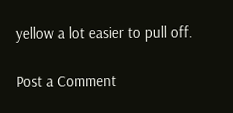yellow a lot easier to pull off.

Post a Comment